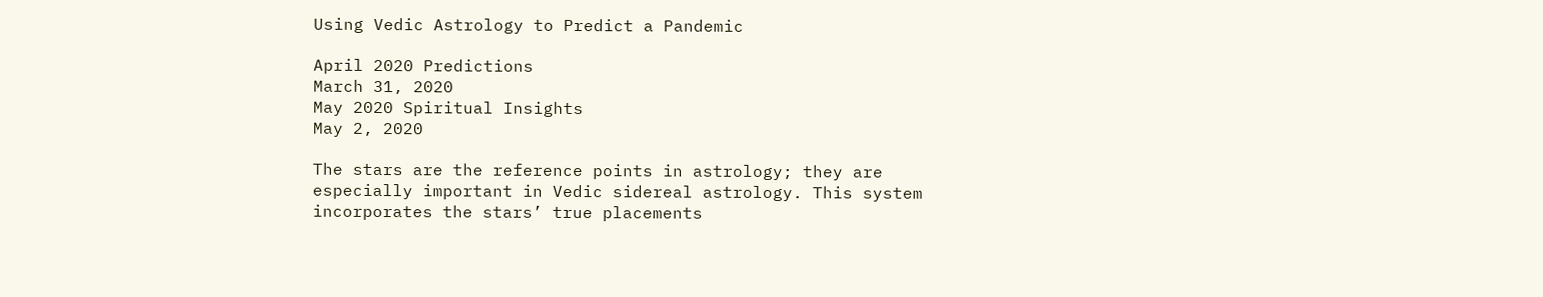Using Vedic Astrology to Predict a Pandemic

April 2020 Predictions
March 31, 2020
May 2020 Spiritual Insights
May 2, 2020

The stars are the reference points in astrology; they are especially important in Vedic sidereal astrology. This system incorporates the stars’ true placements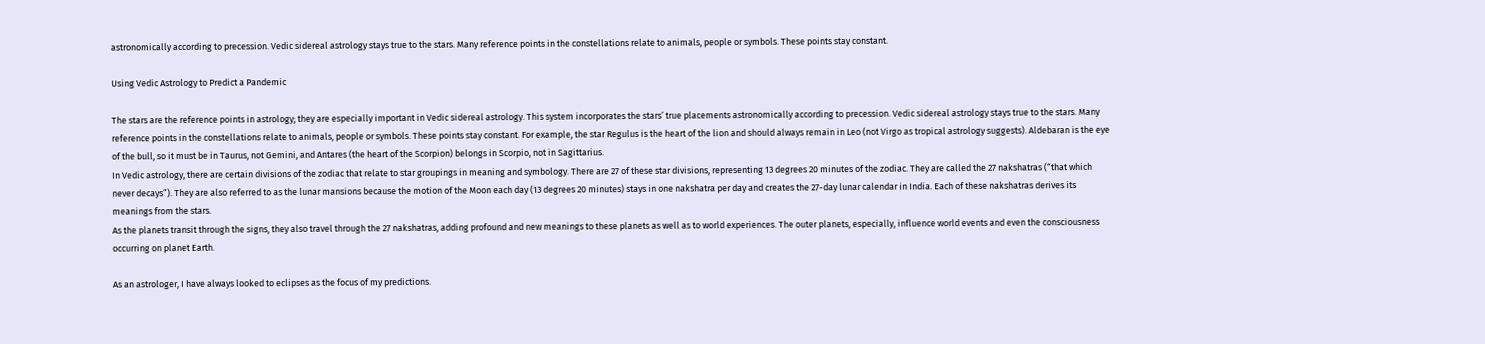astronomically according to precession. Vedic sidereal astrology stays true to the stars. Many reference points in the constellations relate to animals, people or symbols. These points stay constant.

Using Vedic Astrology to Predict a Pandemic

The stars are the reference points in astrology; they are especially important in Vedic sidereal astrology. This system incorporates the stars’ true placements astronomically according to precession. Vedic sidereal astrology stays true to the stars. Many reference points in the constellations relate to animals, people or symbols. These points stay constant. For example, the star Regulus is the heart of the lion and should always remain in Leo (not Virgo as tropical astrology suggests). Aldebaran is the eye of the bull, so it must be in Taurus, not Gemini, and Antares (the heart of the Scorpion) belongs in Scorpio, not in Sagittarius.
In Vedic astrology, there are certain divisions of the zodiac that relate to star groupings in meaning and symbology. There are 27 of these star divisions, representing 13 degrees 20 minutes of the zodiac. They are called the 27 nakshatras (“that which never decays”). They are also referred to as the lunar mansions because the motion of the Moon each day (13 degrees 20 minutes) stays in one nakshatra per day and creates the 27-day lunar calendar in India. Each of these nakshatras derives its meanings from the stars.
As the planets transit through the signs, they also travel through the 27 nakshatras, adding profound and new meanings to these planets as well as to world experiences. The outer planets, especially, influence world events and even the consciousness occurring on planet Earth.

As an astrologer, I have always looked to eclipses as the focus of my predictions.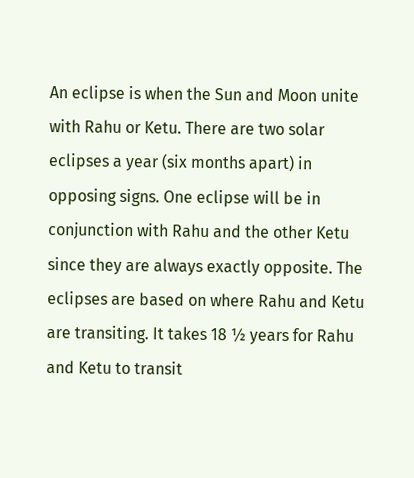An eclipse is when the Sun and Moon unite with Rahu or Ketu. There are two solar eclipses a year (six months apart) in opposing signs. One eclipse will be in conjunction with Rahu and the other Ketu since they are always exactly opposite. The eclipses are based on where Rahu and Ketu are transiting. It takes 18 ½ years for Rahu and Ketu to transit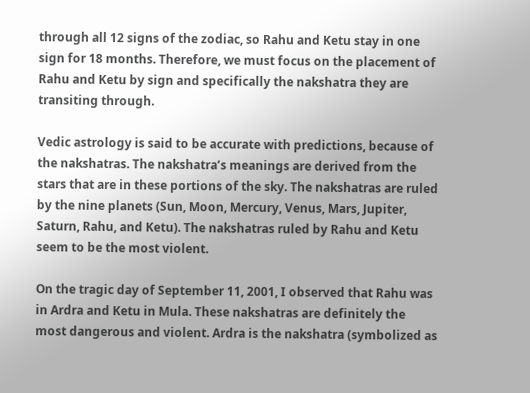through all 12 signs of the zodiac, so Rahu and Ketu stay in one sign for 18 months. Therefore, we must focus on the placement of Rahu and Ketu by sign and specifically the nakshatra they are transiting through.

Vedic astrology is said to be accurate with predictions, because of the nakshatras. The nakshatra’s meanings are derived from the stars that are in these portions of the sky. The nakshatras are ruled by the nine planets (Sun, Moon, Mercury, Venus, Mars, Jupiter, Saturn, Rahu, and Ketu). The nakshatras ruled by Rahu and Ketu seem to be the most violent.

On the tragic day of September 11, 2001, I observed that Rahu was in Ardra and Ketu in Mula. These nakshatras are definitely the most dangerous and violent. Ardra is the nakshatra (symbolized as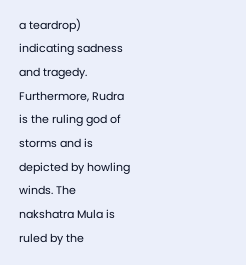a teardrop) indicating sadness and tragedy. Furthermore, Rudra is the ruling god of storms and is depicted by howling winds. The nakshatra Mula is ruled by the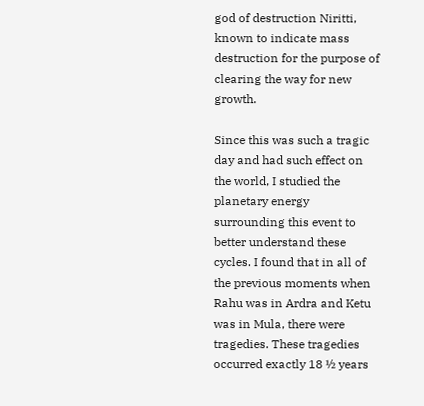god of destruction Niritti, known to indicate mass destruction for the purpose of clearing the way for new growth.

Since this was such a tragic day and had such effect on the world, I studied the planetary energy surrounding this event to better understand these cycles. I found that in all of the previous moments when Rahu was in Ardra and Ketu was in Mula, there were tragedies. These tragedies occurred exactly 18 ½ years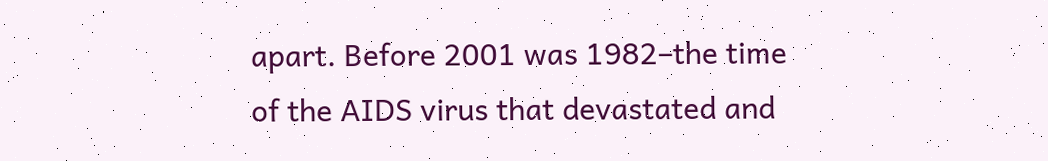apart. Before 2001 was 1982–the time of the AIDS virus that devastated and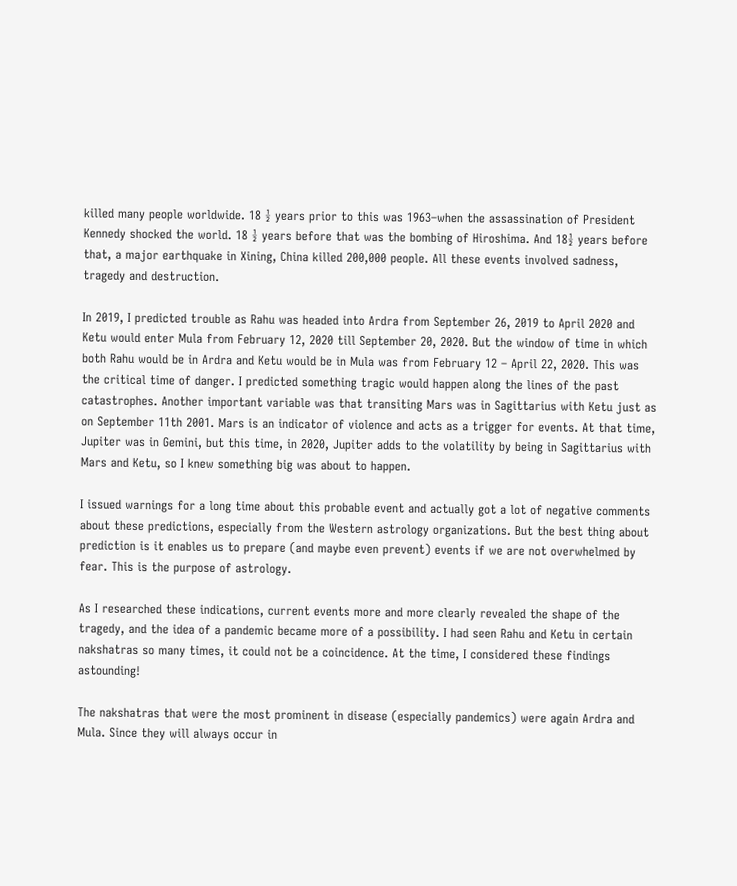killed many people worldwide. 18 ½ years prior to this was 1963–when the assassination of President Kennedy shocked the world. 18 ½ years before that was the bombing of Hiroshima. And 18½ years before that, a major earthquake in Xining, China killed 200,000 people. All these events involved sadness, tragedy and destruction.

In 2019, I predicted trouble as Rahu was headed into Ardra from September 26, 2019 to April 2020 and Ketu would enter Mula from February 12, 2020 till September 20, 2020. But the window of time in which both Rahu would be in Ardra and Ketu would be in Mula was from February 12 – April 22, 2020. This was the critical time of danger. I predicted something tragic would happen along the lines of the past catastrophes. Another important variable was that transiting Mars was in Sagittarius with Ketu just as on September 11th 2001. Mars is an indicator of violence and acts as a trigger for events. At that time, Jupiter was in Gemini, but this time, in 2020, Jupiter adds to the volatility by being in Sagittarius with Mars and Ketu, so I knew something big was about to happen.

I issued warnings for a long time about this probable event and actually got a lot of negative comments about these predictions, especially from the Western astrology organizations. But the best thing about prediction is it enables us to prepare (and maybe even prevent) events if we are not overwhelmed by fear. This is the purpose of astrology.

As I researched these indications, current events more and more clearly revealed the shape of the tragedy, and the idea of a pandemic became more of a possibility. I had seen Rahu and Ketu in certain nakshatras so many times, it could not be a coincidence. At the time, I considered these findings astounding!

The nakshatras that were the most prominent in disease (especially pandemics) were again Ardra and Mula. Since they will always occur in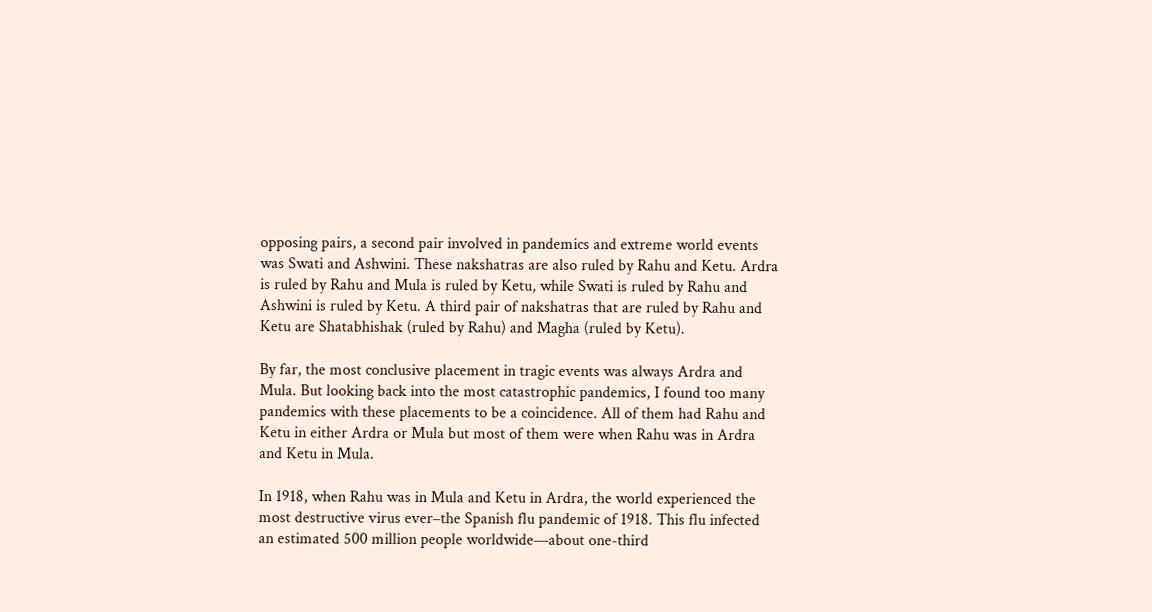opposing pairs, a second pair involved in pandemics and extreme world events was Swati and Ashwini. These nakshatras are also ruled by Rahu and Ketu. Ardra is ruled by Rahu and Mula is ruled by Ketu, while Swati is ruled by Rahu and Ashwini is ruled by Ketu. A third pair of nakshatras that are ruled by Rahu and Ketu are Shatabhishak (ruled by Rahu) and Magha (ruled by Ketu).

By far, the most conclusive placement in tragic events was always Ardra and Mula. But looking back into the most catastrophic pandemics, I found too many pandemics with these placements to be a coincidence. All of them had Rahu and Ketu in either Ardra or Mula but most of them were when Rahu was in Ardra and Ketu in Mula.

In 1918, when Rahu was in Mula and Ketu in Ardra, the world experienced the most destructive virus ever–the Spanish flu pandemic of 1918. This flu infected an estimated 500 million people worldwide—about one-third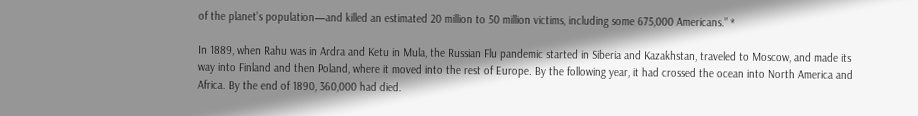of the planet’s population—and killed an estimated 20 million to 50 million victims, including some 675,000 Americans.” *

In 1889, when Rahu was in Ardra and Ketu in Mula, the Russian Flu pandemic started in Siberia and Kazakhstan, traveled to Moscow, and made its way into Finland and then Poland, where it moved into the rest of Europe. By the following year, it had crossed the ocean into North America and Africa. By the end of 1890, 360,000 had died.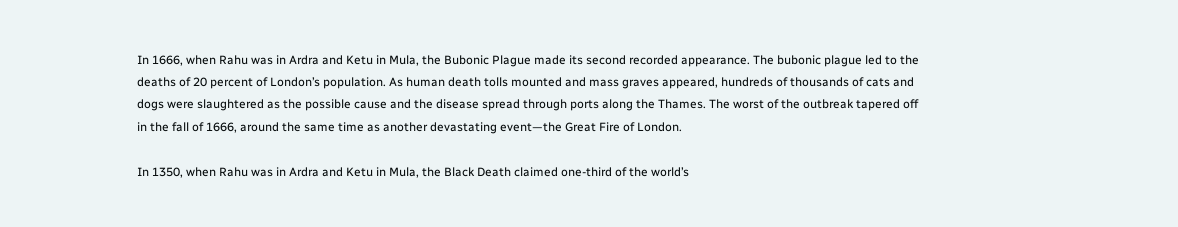In 1666, when Rahu was in Ardra and Ketu in Mula, the Bubonic Plague made its second recorded appearance. The bubonic plague led to the deaths of 20 percent of London’s population. As human death tolls mounted and mass graves appeared, hundreds of thousands of cats and dogs were slaughtered as the possible cause and the disease spread through ports along the Thames. The worst of the outbreak tapered off in the fall of 1666, around the same time as another devastating event—the Great Fire of London.

In 1350, when Rahu was in Ardra and Ketu in Mula, the Black Death claimed one-third of the world’s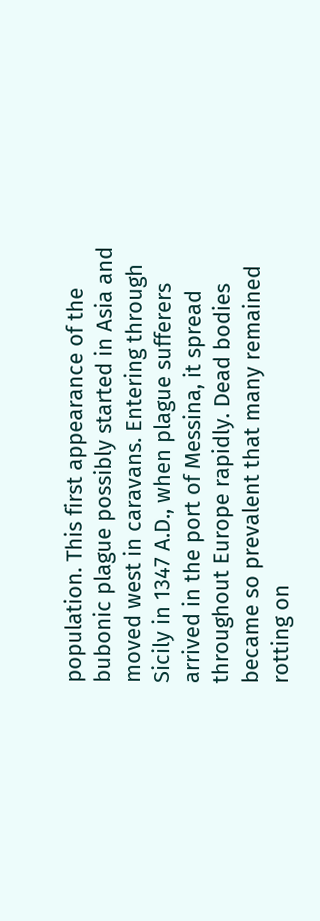population. This first appearance of the bubonic plague possibly started in Asia and moved west in caravans. Entering through Sicily in 1347 A.D., when plague sufferers arrived in the port of Messina, it spread throughout Europe rapidly. Dead bodies became so prevalent that many remained rotting on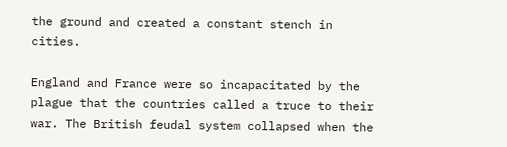the ground and created a constant stench in cities.

England and France were so incapacitated by the plague that the countries called a truce to their war. The British feudal system collapsed when the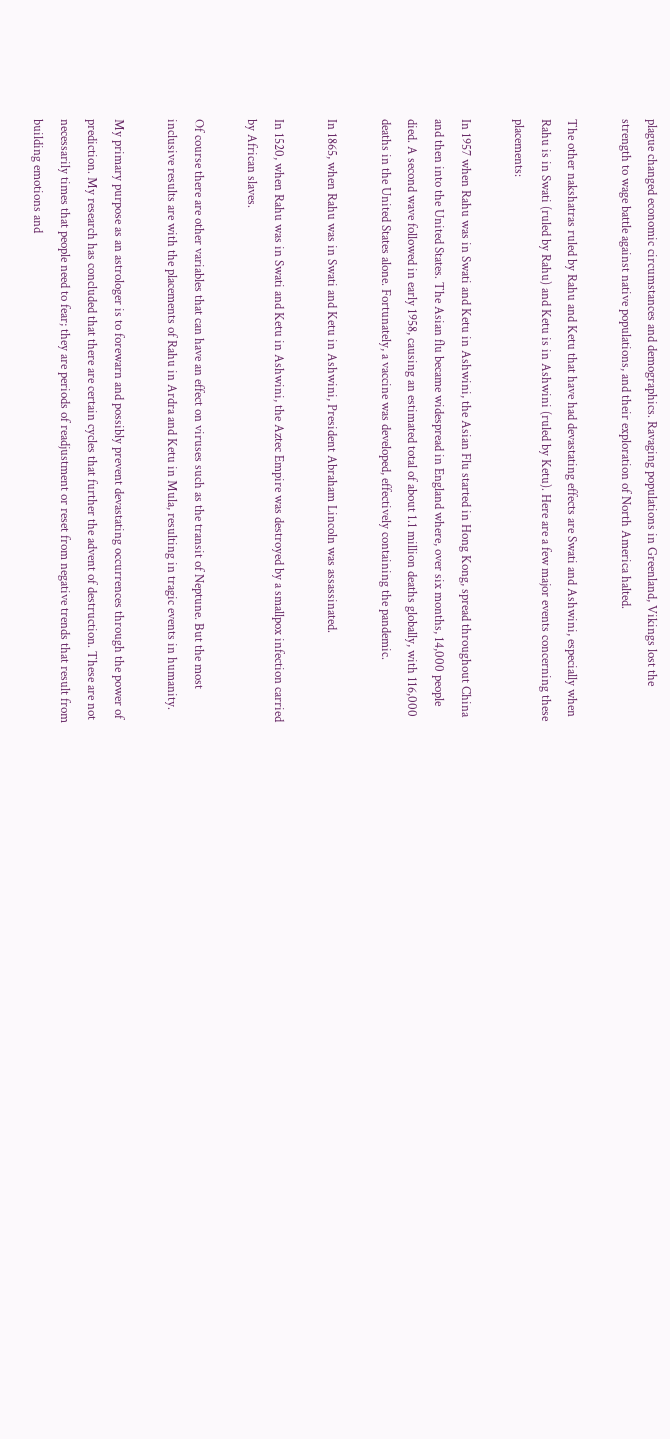plague changed economic circumstances and demographics. Ravaging populations in Greenland, Vikings lost the strength to wage battle against native populations, and their exploration of North America halted.

The other nakshatras ruled by Rahu and Ketu that have had devastating effects are Swati and Ashwini, especially when Rahu is in Swati (ruled by Rahu) and Ketu is in Ashwini (ruled by Ketu). Here are a few major events concerning these placements:

In 1957 when Rahu was in Swati and Ketu in Ashwini, the Asian Flu started in Hong Kong, spread throughout China and then into the United States. The Asian flu became widespread in England where, over six months, 14,000 people died. A second wave followed in early 1958, causing an estimated total of about 1.1 million deaths globally, with 116,000 deaths in the United States alone. Fortunately, a vaccine was developed, effectively containing the pandemic.

In 1865, when Rahu was in Swati and Ketu in Ashwini, President Abraham Lincoln was assassinated.

In 1520, when Rahu was in Swati and Ketu in Ashwini, the Aztec Empire was destroyed by a smallpox infection carried by African slaves.

Of course there are other variables that can have an effect on viruses such as the transit of Neptune. But the most inclusive results are with the placements of Rahu in Ardra and Ketu in Mula, resulting in tragic events in humanity.

My primary purpose as an astrologer is to forewarn and possibly prevent devastating occurrences through the power of prediction. My research has concluded that there are certain cycles that further the advent of destruction. These are not necessarily times that people need to fear; they are periods of readjustment or reset from negative trends that result from building emotions and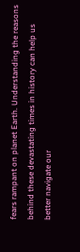fears rampant on planet Earth. Understanding the reasons behind these devastating times in history can help us better navigate our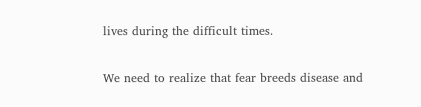lives during the difficult times.

We need to realize that fear breeds disease and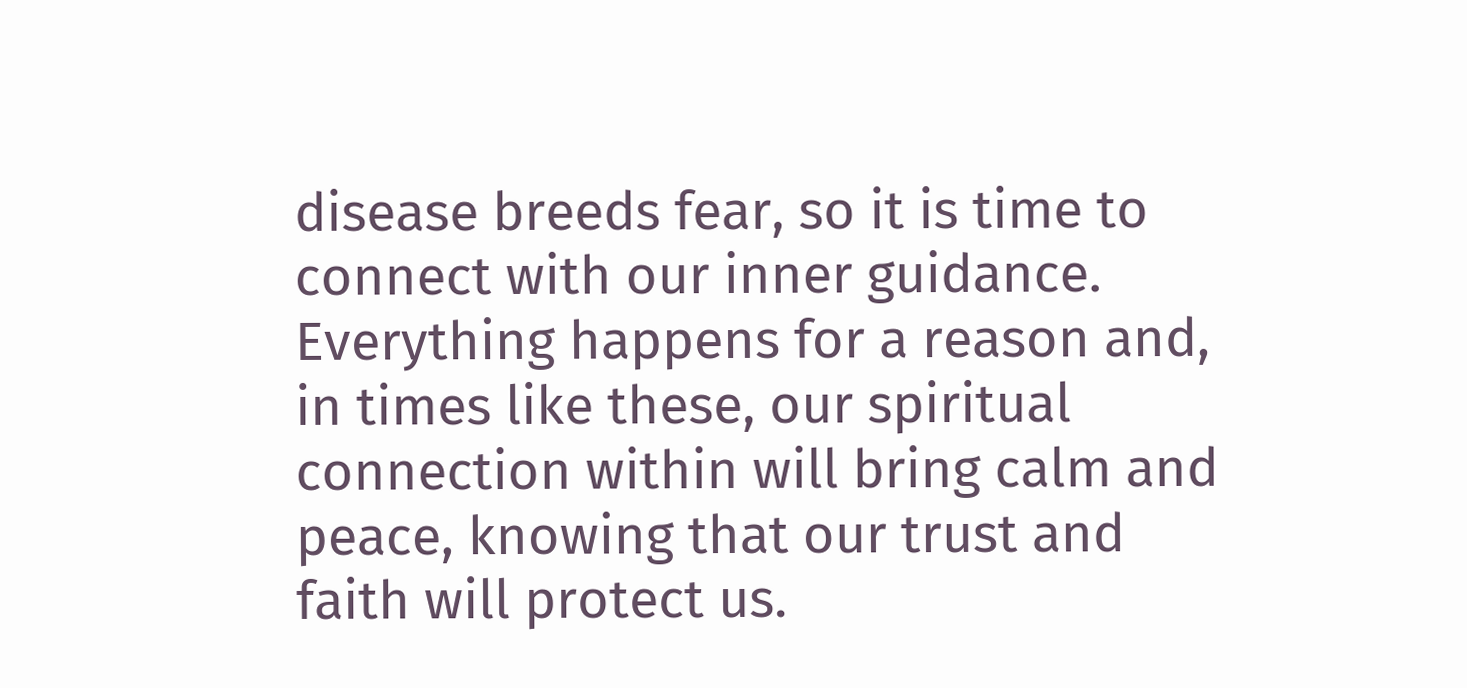disease breeds fear, so it is time to connect with our inner guidance. Everything happens for a reason and, in times like these, our spiritual connection within will bring calm and peace, knowing that our trust and faith will protect us.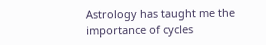Astrology has taught me the importance of cycles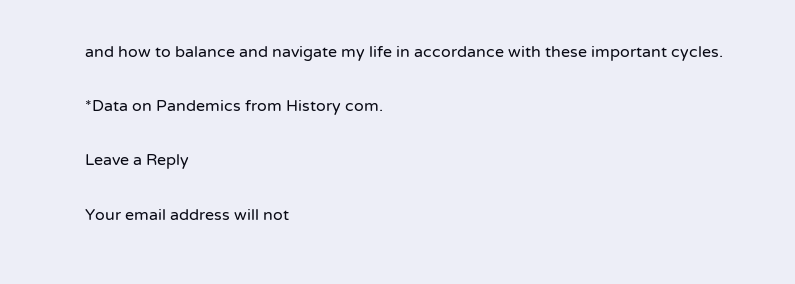and how to balance and navigate my life in accordance with these important cycles.

*Data on Pandemics from History com.

Leave a Reply

Your email address will not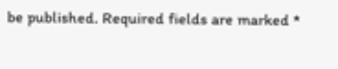be published. Required fields are marked *